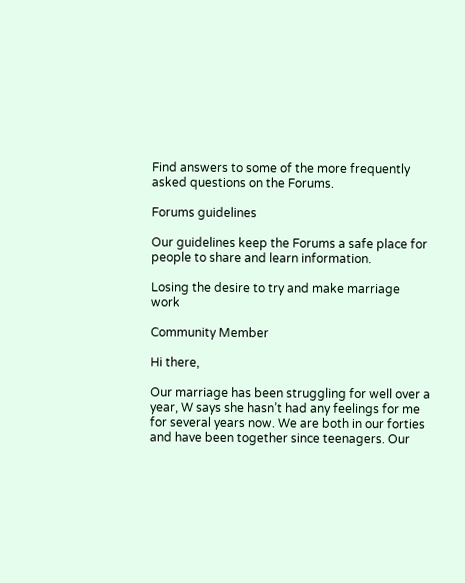Find answers to some of the more frequently asked questions on the Forums.

Forums guidelines

Our guidelines keep the Forums a safe place for people to share and learn information.

Losing the desire to try and make marriage work

Community Member

Hi there,

Our marriage has been struggling for well over a year, W says she hasn’t had any feelings for me for several years now. We are both in our forties and have been together since teenagers. Our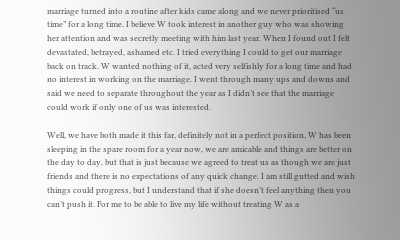marriage turned into a routine after kids came along and we never prioritised “us time” for a long time. I believe W took interest in another guy who was showing her attention and was secretly meeting with him last year. When I found out I felt devastated, betrayed, ashamed etc. I tried everything I could to get our marriage back on track. W wanted nothing of it, acted very selfishly for a long time and had no interest in working on the marriage. I went through many ups and downs and said we need to separate throughout the year as I didn’t see that the marriage could work if only one of us was interested.

Well, we have both made it this far, definitely not in a perfect position, W has been sleeping in the spare room for a year now, we are amicable and things are better on the day to day, but that is just because we agreed to treat us as though we are just friends and there is no expectations of any quick change. I am still gutted and wish things could progress, but I understand that if she doesn’t feel anything then you can’t push it. For me to be able to live my life without treating W as a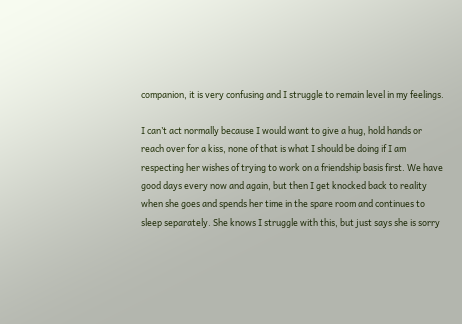companion, it is very confusing and I struggle to remain level in my feelings.

I can’t act normally because I would want to give a hug, hold hands or reach over for a kiss, none of that is what I should be doing if I am respecting her wishes of trying to work on a friendship basis first. We have good days every now and again, but then I get knocked back to reality when she goes and spends her time in the spare room and continues to sleep separately. She knows I struggle with this, but just says she is sorry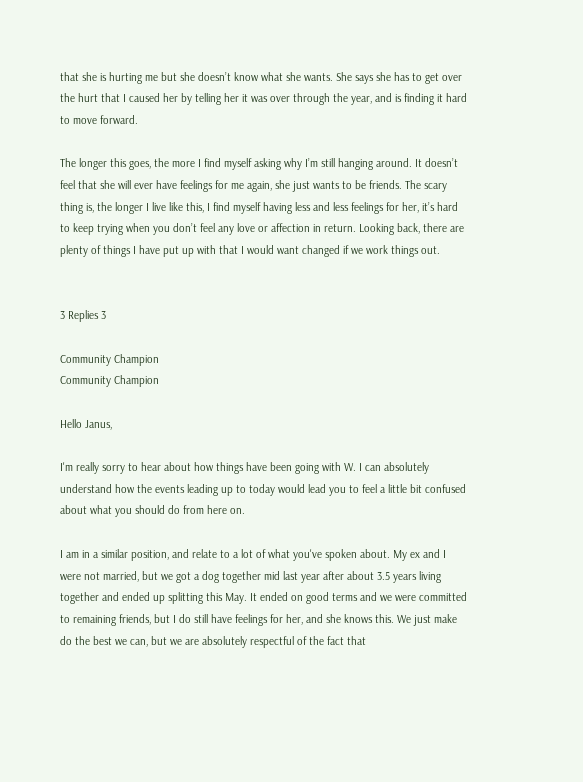that she is hurting me but she doesn’t know what she wants. She says she has to get over the hurt that I caused her by telling her it was over through the year, and is finding it hard to move forward.

The longer this goes, the more I find myself asking why I’m still hanging around. It doesn’t feel that she will ever have feelings for me again, she just wants to be friends. The scary thing is, the longer I live like this, I find myself having less and less feelings for her, it’s hard to keep trying when you don’t feel any love or affection in return. Looking back, there are plenty of things I have put up with that I would want changed if we work things out.


3 Replies 3

Community Champion
Community Champion

Hello Janus,

I'm really sorry to hear about how things have been going with W. I can absolutely understand how the events leading up to today would lead you to feel a little bit confused about what you should do from here on.

I am in a similar position, and relate to a lot of what you've spoken about. My ex and I were not married, but we got a dog together mid last year after about 3.5 years living together and ended up splitting this May. It ended on good terms and we were committed to remaining friends, but I do still have feelings for her, and she knows this. We just make do the best we can, but we are absolutely respectful of the fact that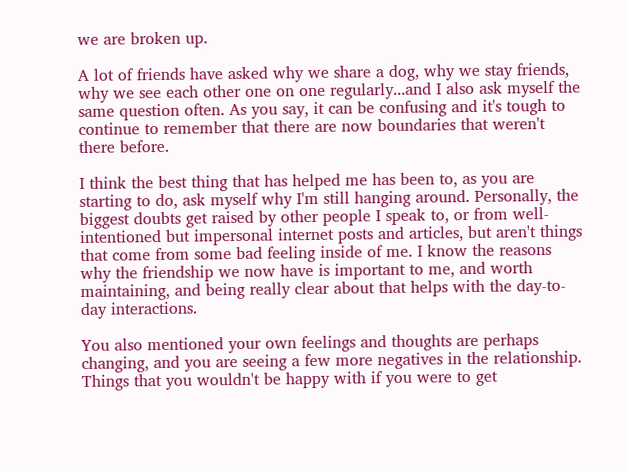we are broken up.

A lot of friends have asked why we share a dog, why we stay friends, why we see each other one on one regularly...and I also ask myself the same question often. As you say, it can be confusing and it's tough to continue to remember that there are now boundaries that weren't there before.

I think the best thing that has helped me has been to, as you are starting to do, ask myself why I'm still hanging around. Personally, the biggest doubts get raised by other people I speak to, or from well-intentioned but impersonal internet posts and articles, but aren't things that come from some bad feeling inside of me. I know the reasons why the friendship we now have is important to me, and worth maintaining, and being really clear about that helps with the day-to-day interactions.

You also mentioned your own feelings and thoughts are perhaps changing, and you are seeing a few more negatives in the relationship. Things that you wouldn't be happy with if you were to get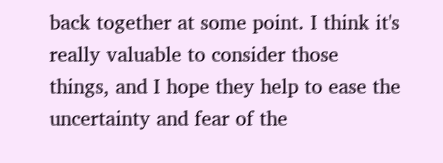back together at some point. I think it's really valuable to consider those things, and I hope they help to ease the uncertainty and fear of the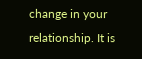change in your relationship. It is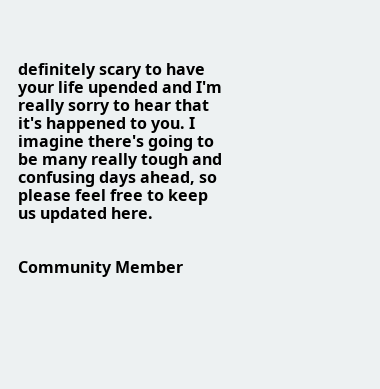definitely scary to have your life upended and I'm really sorry to hear that it's happened to you. I imagine there's going to be many really tough and confusing days ahead, so please feel free to keep us updated here.


Community Member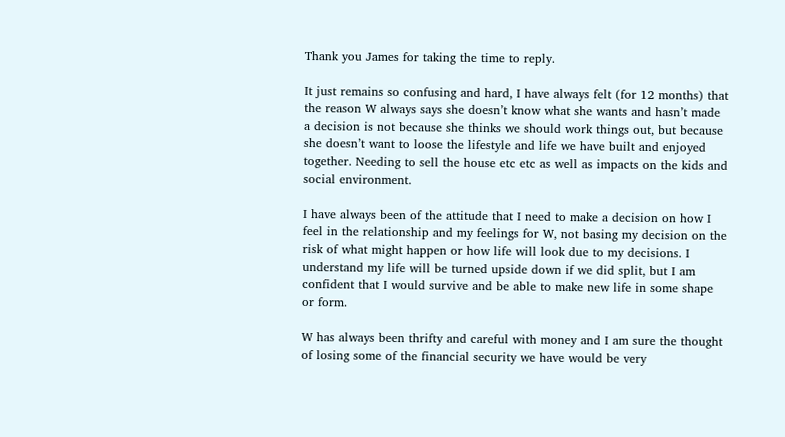Thank you James for taking the time to reply.

It just remains so confusing and hard, I have always felt (for 12 months) that the reason W always says she doesn’t know what she wants and hasn’t made a decision is not because she thinks we should work things out, but because she doesn’t want to loose the lifestyle and life we have built and enjoyed together. Needing to sell the house etc etc as well as impacts on the kids and social environment.

I have always been of the attitude that I need to make a decision on how I feel in the relationship and my feelings for W, not basing my decision on the risk of what might happen or how life will look due to my decisions. I understand my life will be turned upside down if we did split, but I am confident that I would survive and be able to make new life in some shape or form.

W has always been thrifty and careful with money and I am sure the thought of losing some of the financial security we have would be very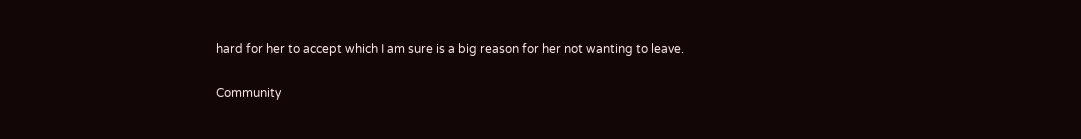hard for her to accept which I am sure is a big reason for her not wanting to leave.

Community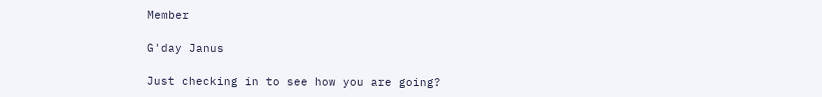Member

G'day Janus

Just checking in to see how you are going?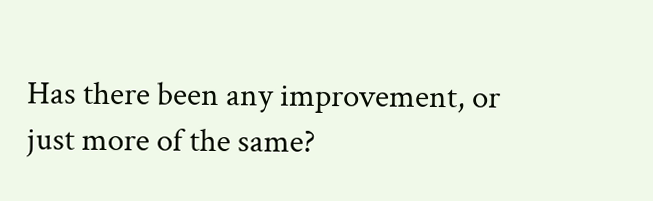Has there been any improvement, or just more of the same?